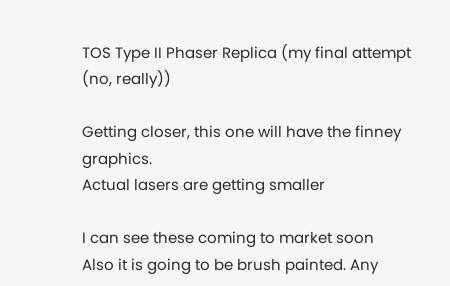TOS Type II Phaser Replica (my final attempt (no, really))

Getting closer, this one will have the finney graphics.
Actual lasers are getting smaller

I can see these coming to market soon
Also it is going to be brush painted. Any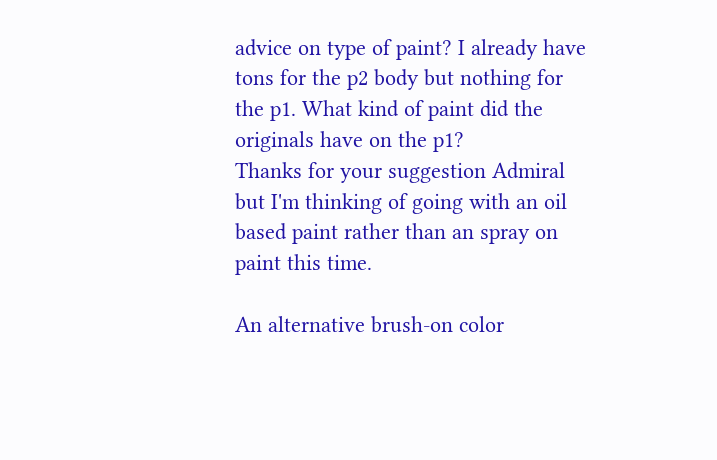advice on type of paint? I already have tons for the p2 body but nothing for the p1. What kind of paint did the originals have on the p1?
Thanks for your suggestion Admiral but I'm thinking of going with an oil based paint rather than an spray on paint this time.

An alternative brush-on color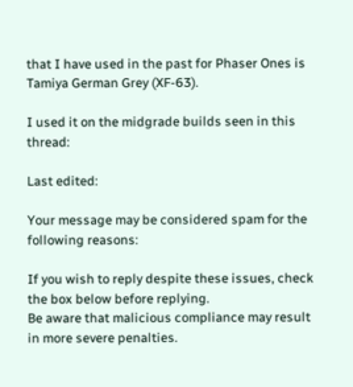that I have used in the past for Phaser Ones is Tamiya German Grey (XF-63).

I used it on the midgrade builds seen in this thread:

Last edited:

Your message may be considered spam for the following reasons:

If you wish to reply despite these issues, check the box below before replying.
Be aware that malicious compliance may result in more severe penalties.